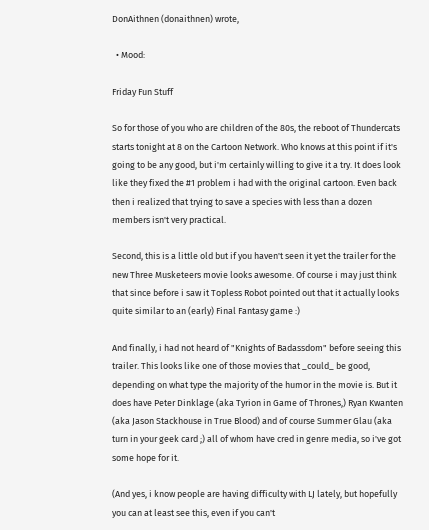DonAithnen (donaithnen) wrote,

  • Mood:

Friday Fun Stuff

So for those of you who are children of the 80s, the reboot of Thundercats starts tonight at 8 on the Cartoon Network. Who knows at this point if it's going to be any good, but i'm certainly willing to give it a try. It does look like they fixed the #1 problem i had with the original cartoon. Even back then i realized that trying to save a species with less than a dozen members isn't very practical.

Second, this is a little old but if you haven't seen it yet the trailer for the new Three Musketeers movie looks awesome. Of course i may just think that since before i saw it Topless Robot pointed out that it actually looks quite similar to an (early) Final Fantasy game :)

And finally, i had not heard of "Knights of Badassdom" before seeing this trailer. This looks like one of those movies that _could_ be good, depending on what type the majority of the humor in the movie is. But it does have Peter Dinklage (aka Tyrion in Game of Thrones,) Ryan Kwanten (aka Jason Stackhouse in True Blood) and of course Summer Glau (aka turn in your geek card ;) all of whom have cred in genre media, so i've got some hope for it.

(And yes, i know people are having difficulty with LJ lately, but hopefully you can at least see this, even if you can't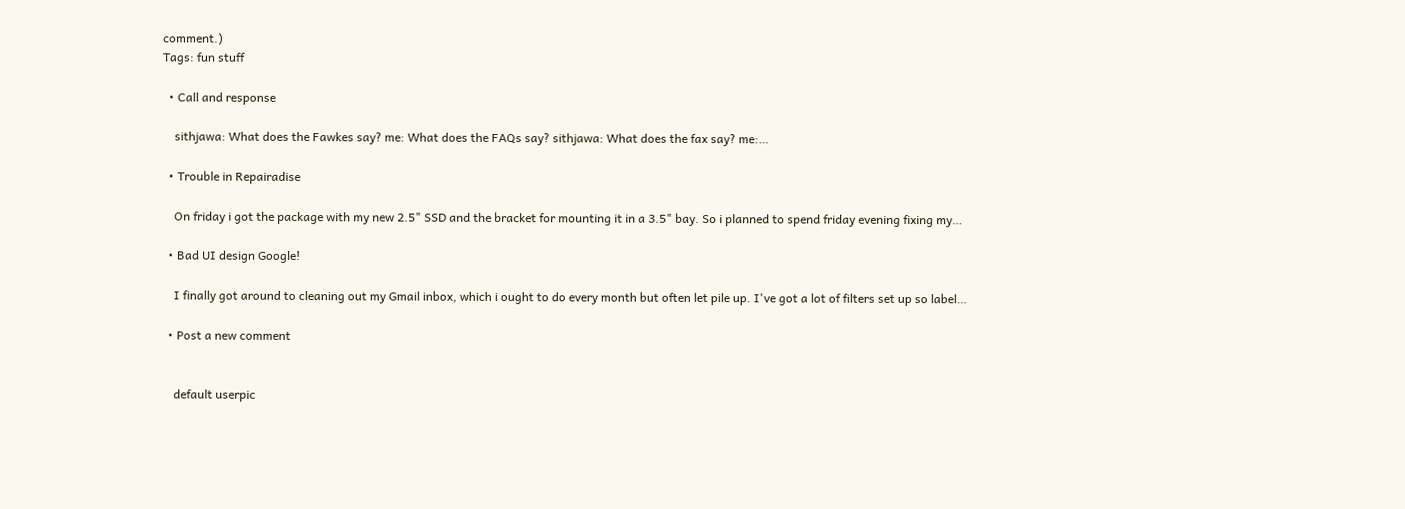comment.)
Tags: fun stuff

  • Call and response

    sithjawa: What does the Fawkes say? me: What does the FAQs say? sithjawa: What does the fax say? me:…

  • Trouble in Repairadise

    On friday i got the package with my new 2.5" SSD and the bracket for mounting it in a 3.5" bay. So i planned to spend friday evening fixing my…

  • Bad UI design Google!

    I finally got around to cleaning out my Gmail inbox, which i ought to do every month but often let pile up. I've got a lot of filters set up so label…

  • Post a new comment


    default userpic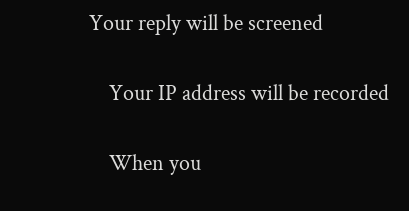Your reply will be screened

    Your IP address will be recorded

    When you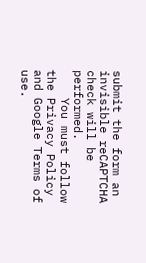submit the form an invisible reCAPTCHA check will be performed.
    You must follow the Privacy Policy and Google Terms of use.